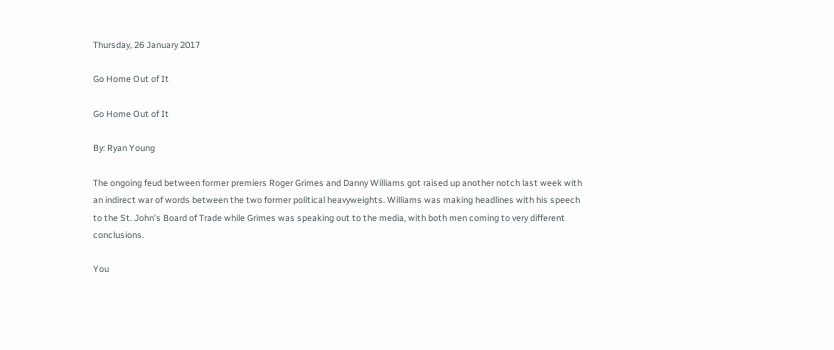Thursday, 26 January 2017

Go Home Out of It

Go Home Out of It

By: Ryan Young

The ongoing feud between former premiers Roger Grimes and Danny Williams got raised up another notch last week with an indirect war of words between the two former political heavyweights. Williams was making headlines with his speech to the St. John’s Board of Trade while Grimes was speaking out to the media, with both men coming to very different conclusions.

You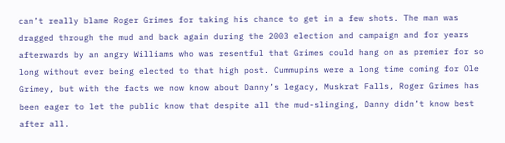can’t really blame Roger Grimes for taking his chance to get in a few shots. The man was dragged through the mud and back again during the 2003 election and campaign and for years afterwards by an angry Williams who was resentful that Grimes could hang on as premier for so long without ever being elected to that high post. Cummupins were a long time coming for Ole Grimey, but with the facts we now know about Danny’s legacy, Muskrat Falls, Roger Grimes has been eager to let the public know that despite all the mud-slinging, Danny didn’t know best after all.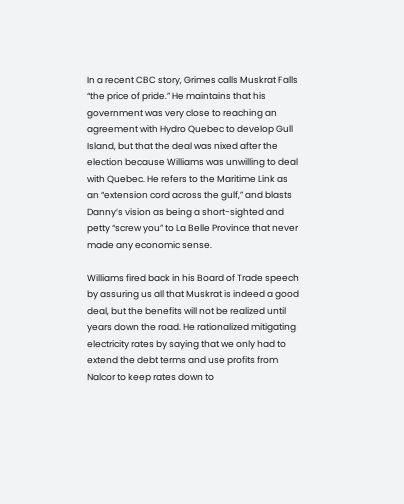In a recent CBC story, Grimes calls Muskrat Falls “the price of pride.” He maintains that his government was very close to reaching an agreement with Hydro Quebec to develop Gull Island, but that the deal was nixed after the election because Williams was unwilling to deal with Quebec. He refers to the Maritime Link as an “extension cord across the gulf,” and blasts Danny’s vision as being a short-sighted and petty “screw you” to La Belle Province that never made any economic sense.

Williams fired back in his Board of Trade speech by assuring us all that Muskrat is indeed a good deal, but the benefits will not be realized until years down the road. He rationalized mitigating electricity rates by saying that we only had to extend the debt terms and use profits from Nalcor to keep rates down to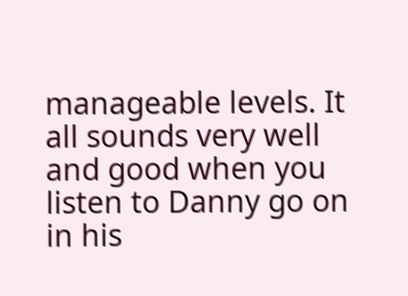manageable levels. It all sounds very well and good when you listen to Danny go on in his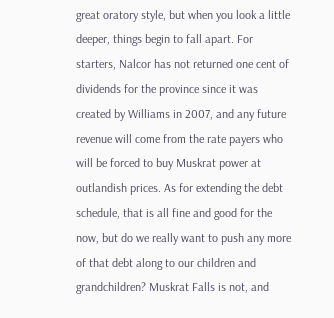great oratory style, but when you look a little deeper, things begin to fall apart. For starters, Nalcor has not returned one cent of dividends for the province since it was created by Williams in 2007, and any future revenue will come from the rate payers who will be forced to buy Muskrat power at outlandish prices. As for extending the debt schedule, that is all fine and good for the now, but do we really want to push any more of that debt along to our children and grandchildren? Muskrat Falls is not, and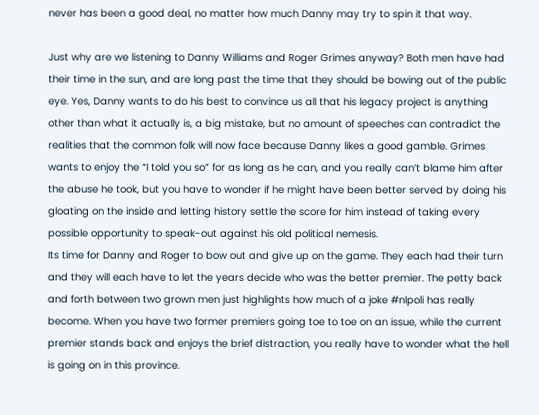never has been a good deal, no matter how much Danny may try to spin it that way.

Just why are we listening to Danny Williams and Roger Grimes anyway? Both men have had their time in the sun, and are long past the time that they should be bowing out of the public eye. Yes, Danny wants to do his best to convince us all that his legacy project is anything other than what it actually is, a big mistake, but no amount of speeches can contradict the realities that the common folk will now face because Danny likes a good gamble. Grimes wants to enjoy the “I told you so” for as long as he can, and you really can’t blame him after the abuse he took, but you have to wonder if he might have been better served by doing his gloating on the inside and letting history settle the score for him instead of taking every possible opportunity to speak-out against his old political nemesis.
Its time for Danny and Roger to bow out and give up on the game. They each had their turn and they will each have to let the years decide who was the better premier. The petty back and forth between two grown men just highlights how much of a joke #nlpoli has really become. When you have two former premiers going toe to toe on an issue, while the current premier stands back and enjoys the brief distraction, you really have to wonder what the hell is going on in this province.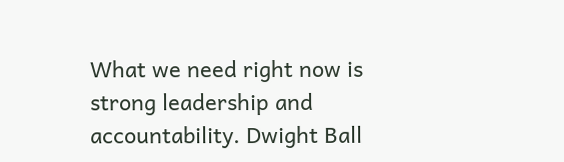What we need right now is strong leadership and accountability. Dwight Ball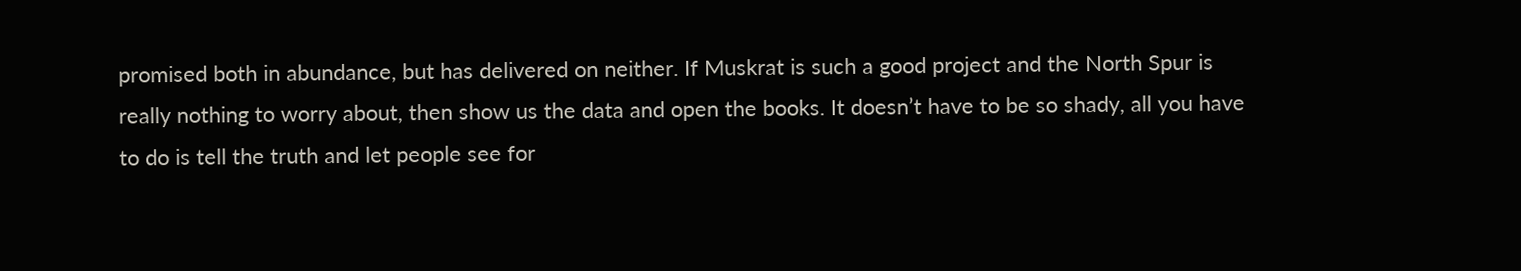promised both in abundance, but has delivered on neither. If Muskrat is such a good project and the North Spur is really nothing to worry about, then show us the data and open the books. It doesn’t have to be so shady, all you have to do is tell the truth and let people see for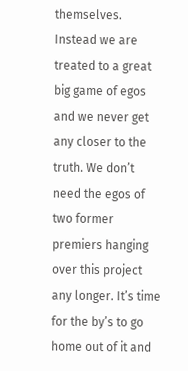themselves. Instead we are treated to a great big game of egos and we never get any closer to the truth. We don’t need the egos of two former premiers hanging over this project any longer. It’s time for the by’s to go home out of it and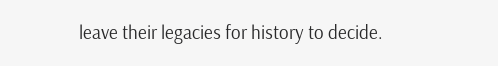leave their legacies for history to decide.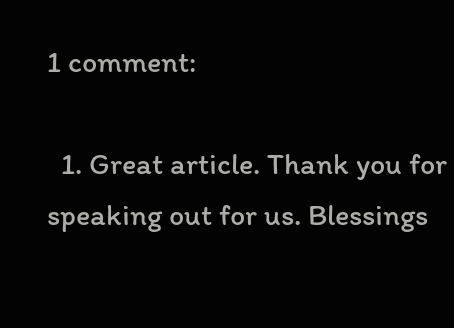1 comment:

  1. Great article. Thank you for speaking out for us. Blessings